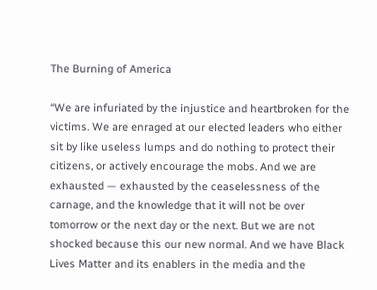The Burning of America

“We are infuriated by the injustice and heartbroken for the victims. We are enraged at our elected leaders who either sit by like useless lumps and do nothing to protect their citizens, or actively encourage the mobs. And we are exhausted — exhausted by the ceaselessness of the carnage, and the knowledge that it will not be over tomorrow or the next day or the next. But we are not shocked because this our new normal. And we have Black Lives Matter and its enablers in the media and the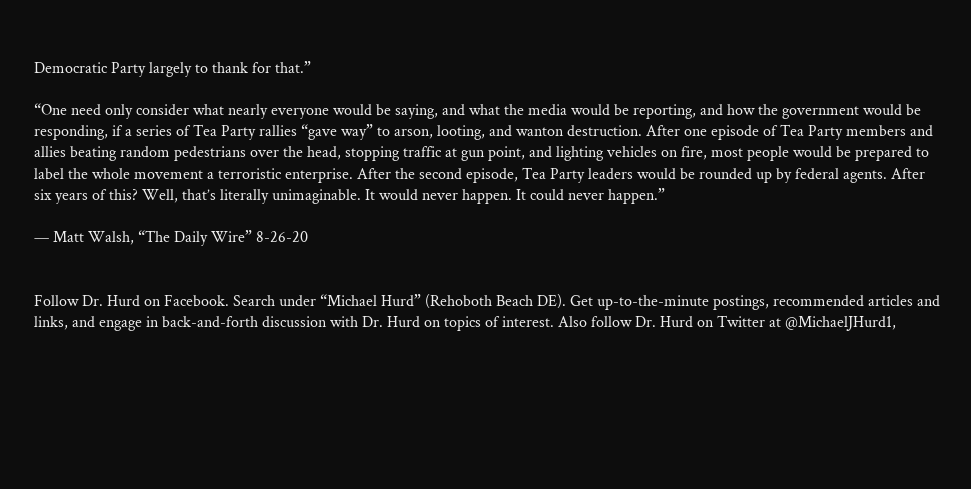Democratic Party largely to thank for that.”

“One need only consider what nearly everyone would be saying, and what the media would be reporting, and how the government would be responding, if a series of Tea Party rallies “gave way” to arson, looting, and wanton destruction. After one episode of Tea Party members and allies beating random pedestrians over the head, stopping traffic at gun point, and lighting vehicles on fire, most people would be prepared to label the whole movement a terroristic enterprise. After the second episode, Tea Party leaders would be rounded up by federal agents. After six years of this? Well, that’s literally unimaginable. It would never happen. It could never happen.”

— Matt Walsh, “The Daily Wire” 8-26-20


Follow Dr. Hurd on Facebook. Search under “Michael Hurd” (Rehoboth Beach DE). Get up-to-the-minute postings, recommended articles and links, and engage in back-and-forth discussion with Dr. Hurd on topics of interest. Also follow Dr. Hurd on Twitter at @MichaelJHurd1,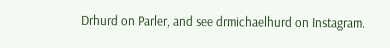Drhurd on Parler, and see drmichaelhurd on Instagram.